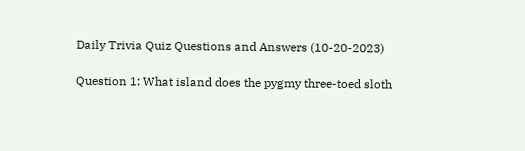Daily Trivia Quiz Questions and Answers (10-20-2023)

Question 1: What island does the pygmy three-toed sloth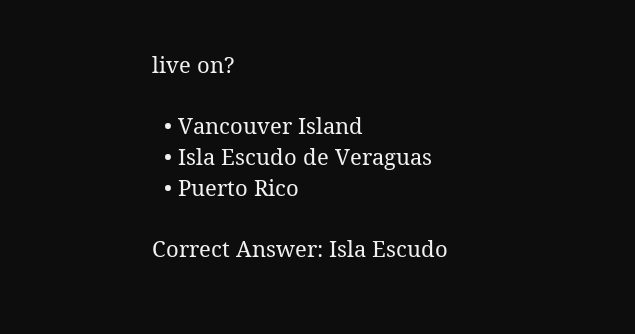live on?

  • Vancouver Island
  • Isla Escudo de Veraguas
  • Puerto Rico

Correct Answer: Isla Escudo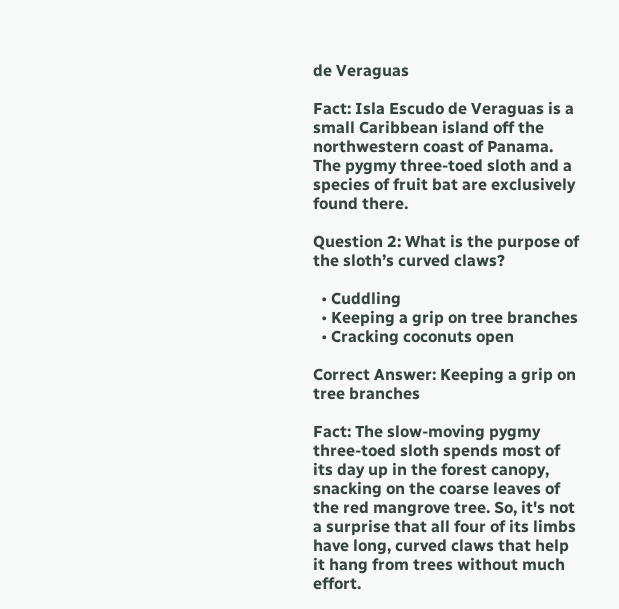de Veraguas

Fact: Isla Escudo de Veraguas is a small Caribbean island off the northwestern coast of Panama. The pygmy three-toed sloth and a species of fruit bat are exclusively found there.

Question 2: What is the purpose of the sloth’s curved claws?

  • Cuddling
  • Keeping a grip on tree branches
  • Cracking coconuts open

Correct Answer: Keeping a grip on tree branches

Fact: The slow-moving pygmy three-toed sloth spends most of its day up in the forest canopy, snacking on the coarse leaves of the red mangrove tree. So, it's not a surprise that all four of its limbs have long, curved claws that help it hang from trees without much effort.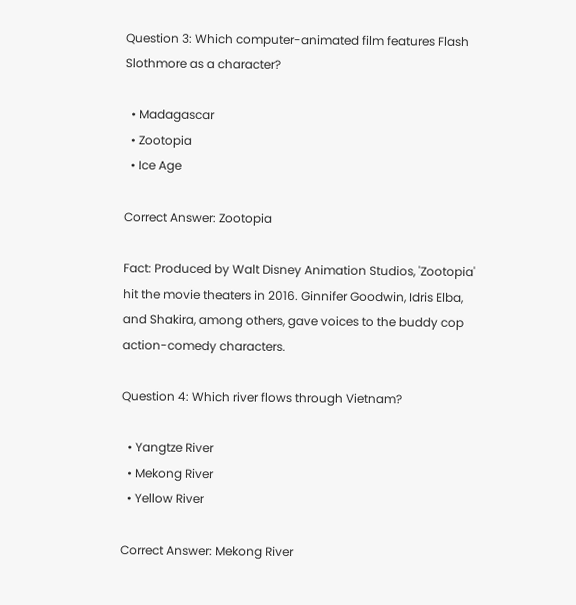Question 3: Which computer-animated film features Flash Slothmore as a character?

  • Madagascar
  • Zootopia
  • Ice Age

Correct Answer: Zootopia

Fact: Produced by Walt Disney Animation Studios, 'Zootopia' hit the movie theaters in 2016. Ginnifer Goodwin, Idris Elba, and Shakira, among others, gave voices to the buddy cop action-comedy characters.

Question 4: Which river flows through Vietnam?

  • Yangtze River
  • Mekong River
  • Yellow River

Correct Answer: Mekong River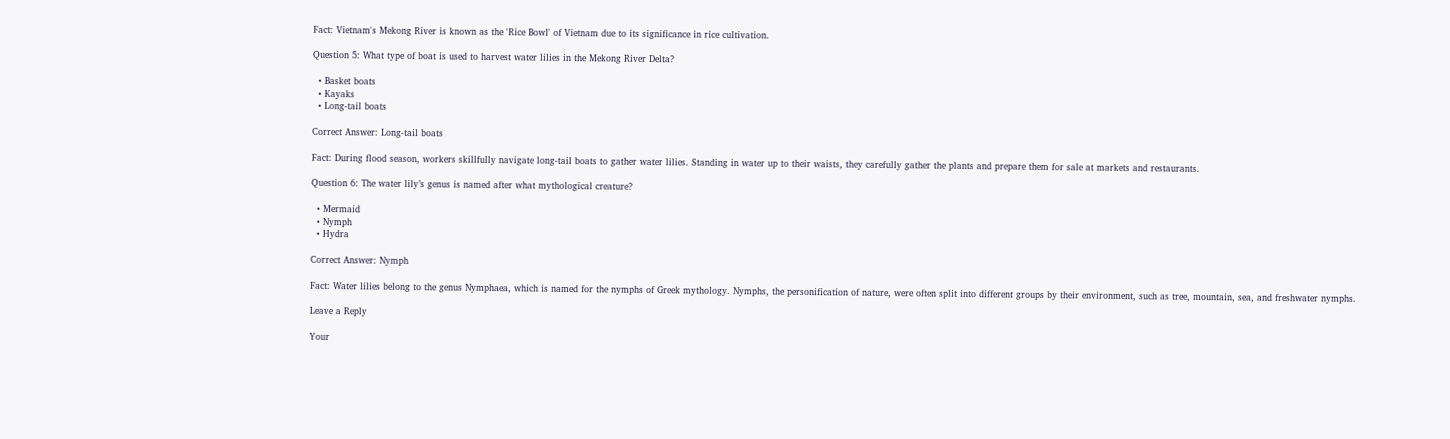Fact: Vietnam's Mekong River is known as the 'Rice Bowl' of Vietnam due to its significance in rice cultivation.

Question 5: What type of boat is used to harvest water lilies in the Mekong River Delta?

  • Basket boats
  • Kayaks
  • Long-tail boats

Correct Answer: Long-tail boats

Fact: During flood season, workers skillfully navigate long-tail boats to gather water lilies. Standing in water up to their waists, they carefully gather the plants and prepare them for sale at markets and restaurants.

Question 6: The water lily’s genus is named after what mythological creature?

  • Mermaid
  • Nymph
  • Hydra

Correct Answer: Nymph

Fact: Water lilies belong to the genus Nymphaea, which is named for the nymphs of Greek mythology. Nymphs, the personification of nature, were often split into different groups by their environment, such as tree, mountain, sea, and freshwater nymphs.

Leave a Reply

Your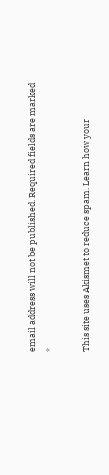email address will not be published. Required fields are marked *

This site uses Akismet to reduce spam. Learn how your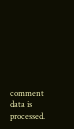comment data is processed.